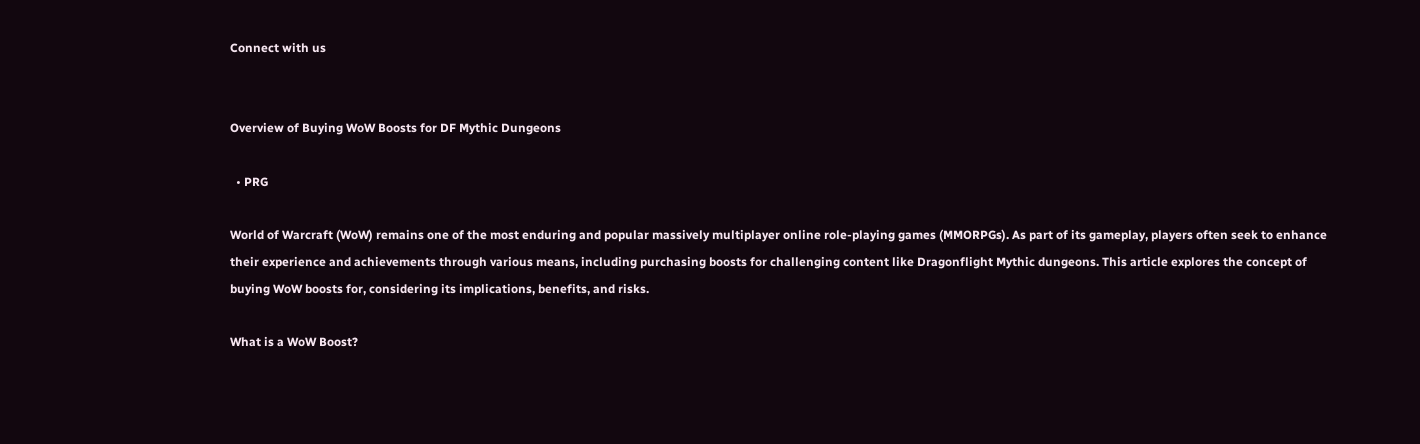Connect with us


Overview of Buying WoW Boosts for DF Mythic Dungeons

  • PRG

World of Warcraft (WoW) remains one of the most enduring and popular massively multiplayer online role-playing games (MMORPGs). As part of its gameplay, players often seek to enhance their experience and achievements through various means, including purchasing boosts for challenging content like Dragonflight Mythic dungeons. This article explores the concept of buying WoW boosts for, considering its implications, benefits, and risks.

What is a WoW Boost?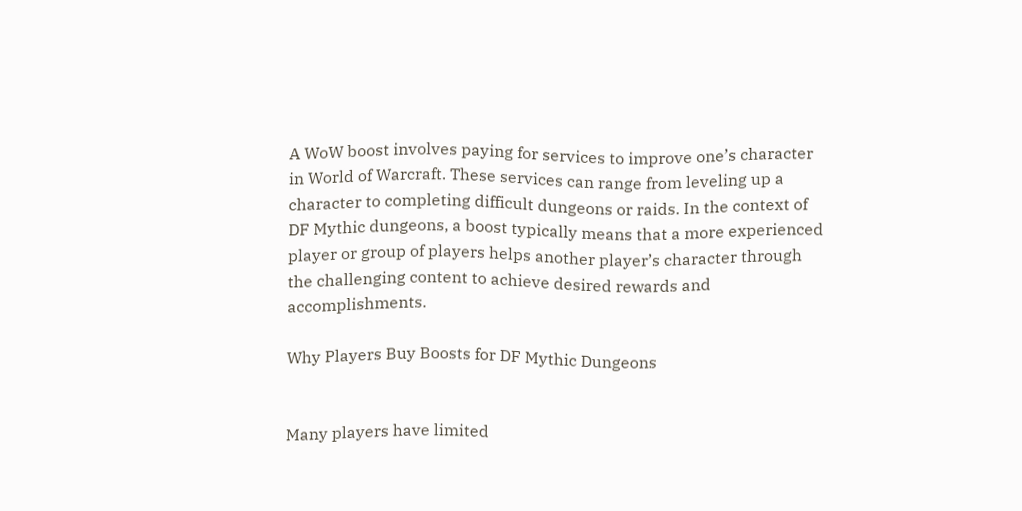A WoW boost involves paying for services to improve one’s character in World of Warcraft. These services can range from leveling up a character to completing difficult dungeons or raids. In the context of DF Mythic dungeons, a boost typically means that a more experienced player or group of players helps another player’s character through the challenging content to achieve desired rewards and accomplishments.

Why Players Buy Boosts for DF Mythic Dungeons


Many players have limited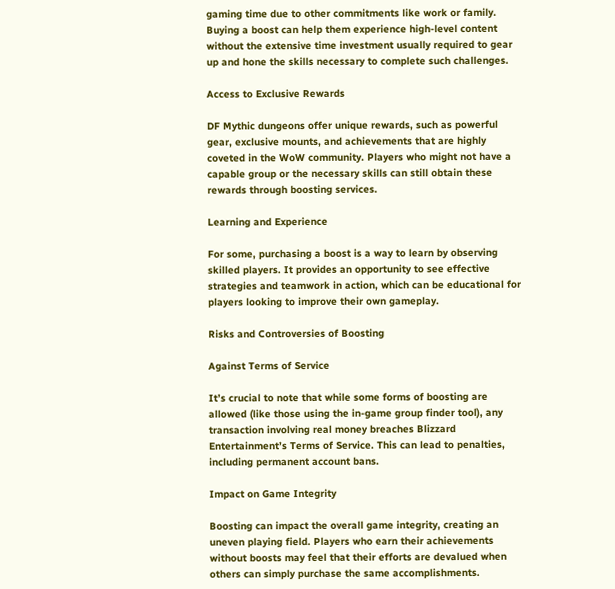gaming time due to other commitments like work or family. Buying a boost can help them experience high-level content without the extensive time investment usually required to gear up and hone the skills necessary to complete such challenges.

Access to Exclusive Rewards

DF Mythic dungeons offer unique rewards, such as powerful gear, exclusive mounts, and achievements that are highly coveted in the WoW community. Players who might not have a capable group or the necessary skills can still obtain these rewards through boosting services.

Learning and Experience

For some, purchasing a boost is a way to learn by observing skilled players. It provides an opportunity to see effective strategies and teamwork in action, which can be educational for players looking to improve their own gameplay.

Risks and Controversies of Boosting

Against Terms of Service

It’s crucial to note that while some forms of boosting are allowed (like those using the in-game group finder tool), any transaction involving real money breaches Blizzard Entertainment’s Terms of Service. This can lead to penalties, including permanent account bans.

Impact on Game Integrity

Boosting can impact the overall game integrity, creating an uneven playing field. Players who earn their achievements without boosts may feel that their efforts are devalued when others can simply purchase the same accomplishments.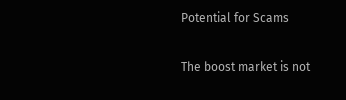Potential for Scams

The boost market is not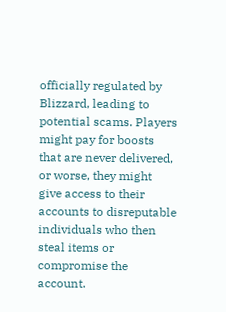officially regulated by Blizzard, leading to potential scams. Players might pay for boosts that are never delivered, or worse, they might give access to their accounts to disreputable individuals who then steal items or compromise the account.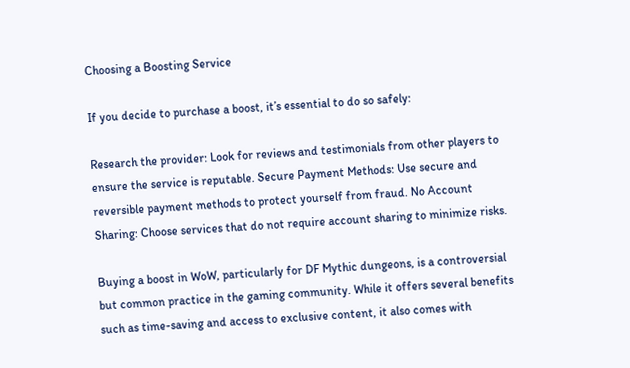Choosing a Boosting Service

If you decide to purchase a boost, it’s essential to do so safely:

Research the provider: Look for reviews and testimonials from other players to ensure the service is reputable. Secure Payment Methods: Use secure and reversible payment methods to protect yourself from fraud. No Account Sharing: Choose services that do not require account sharing to minimize risks.

Buying a boost in WoW, particularly for DF Mythic dungeons, is a controversial but common practice in the gaming community. While it offers several benefits such as time-saving and access to exclusive content, it also comes with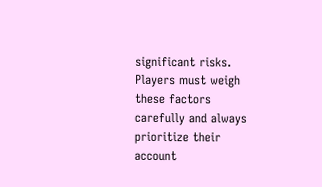significant risks. Players must weigh these factors carefully and always prioritize their account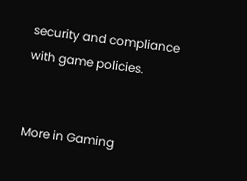security and compliance with game policies.


More in Gaming